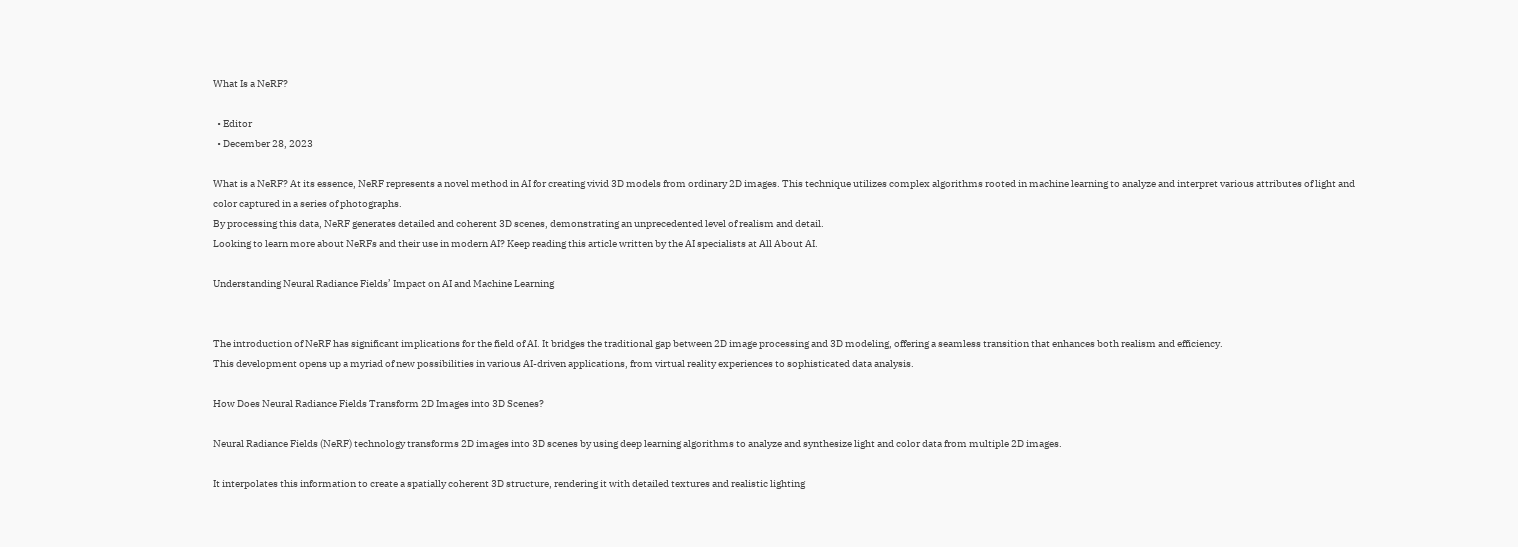What Is a NeRF?

  • Editor
  • December 28, 2023

What is a NeRF? At its essence, NeRF represents a novel method in AI for creating vivid 3D models from ordinary 2D images. This technique utilizes complex algorithms rooted in machine learning to analyze and interpret various attributes of light and color captured in a series of photographs.
By processing this data, NeRF generates detailed and coherent 3D scenes, demonstrating an unprecedented level of realism and detail.
Looking to learn more about NeRFs and their use in modern AI? Keep reading this article written by the AI specialists at All About AI.

Understanding Neural Radiance Fields’ Impact on AI and Machine Learning


The introduction of NeRF has significant implications for the field of AI. It bridges the traditional gap between 2D image processing and 3D modeling, offering a seamless transition that enhances both realism and efficiency.
This development opens up a myriad of new possibilities in various AI-driven applications, from virtual reality experiences to sophisticated data analysis.

How Does Neural Radiance Fields Transform 2D Images into 3D Scenes?

Neural Radiance Fields (NeRF) technology transforms 2D images into 3D scenes by using deep learning algorithms to analyze and synthesize light and color data from multiple 2D images.

It interpolates this information to create a spatially coherent 3D structure, rendering it with detailed textures and realistic lighting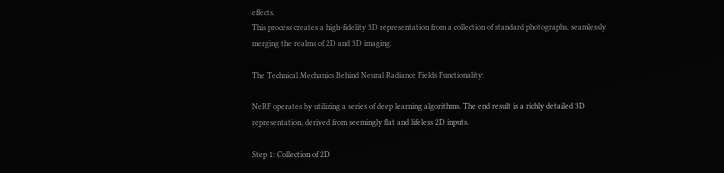effects.
This process creates a high-fidelity 3D representation from a collection of standard photographs, seamlessly merging the realms of 2D and 3D imaging.

The Technical Mechanics Behind Neural Radiance Fields Functionality:

NeRF operates by utilizing a series of deep learning algorithms. The end result is a richly detailed 3D representation, derived from seemingly flat and lifeless 2D inputs.

Step 1: Collection of 2D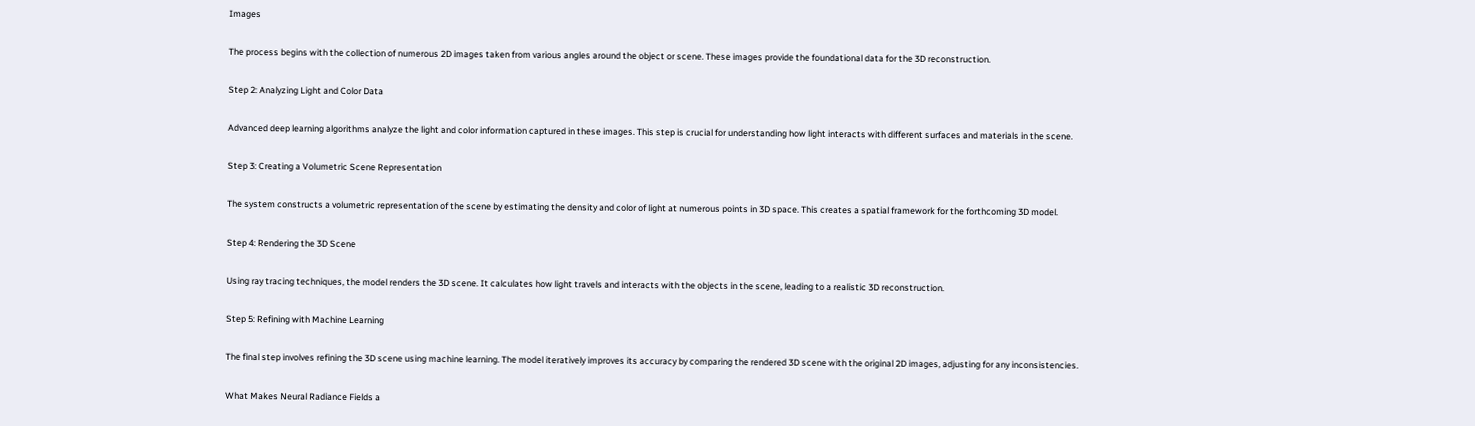Images

The process begins with the collection of numerous 2D images taken from various angles around the object or scene. These images provide the foundational data for the 3D reconstruction.

Step 2: Analyzing Light and Color Data

Advanced deep learning algorithms analyze the light and color information captured in these images. This step is crucial for understanding how light interacts with different surfaces and materials in the scene.

Step 3: Creating a Volumetric Scene Representation

The system constructs a volumetric representation of the scene by estimating the density and color of light at numerous points in 3D space. This creates a spatial framework for the forthcoming 3D model.

Step 4: Rendering the 3D Scene

Using ray tracing techniques, the model renders the 3D scene. It calculates how light travels and interacts with the objects in the scene, leading to a realistic 3D reconstruction.

Step 5: Refining with Machine Learning

The final step involves refining the 3D scene using machine learning. The model iteratively improves its accuracy by comparing the rendered 3D scene with the original 2D images, adjusting for any inconsistencies.

What Makes Neural Radiance Fields a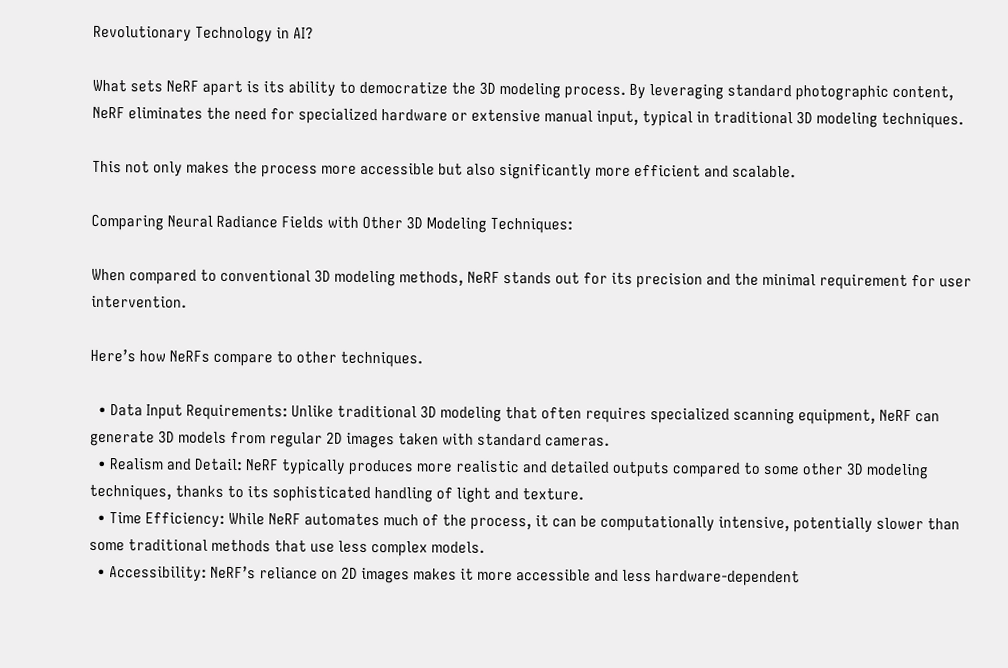Revolutionary Technology in AI?

What sets NeRF apart is its ability to democratize the 3D modeling process. By leveraging standard photographic content, NeRF eliminates the need for specialized hardware or extensive manual input, typical in traditional 3D modeling techniques.

This not only makes the process more accessible but also significantly more efficient and scalable.

Comparing Neural Radiance Fields with Other 3D Modeling Techniques:

When compared to conventional 3D modeling methods, NeRF stands out for its precision and the minimal requirement for user intervention.

Here’s how NeRFs compare to other techniques.

  • Data Input Requirements: Unlike traditional 3D modeling that often requires specialized scanning equipment, NeRF can generate 3D models from regular 2D images taken with standard cameras.
  • Realism and Detail: NeRF typically produces more realistic and detailed outputs compared to some other 3D modeling techniques, thanks to its sophisticated handling of light and texture.
  • Time Efficiency: While NeRF automates much of the process, it can be computationally intensive, potentially slower than some traditional methods that use less complex models.
  • Accessibility: NeRF’s reliance on 2D images makes it more accessible and less hardware-dependent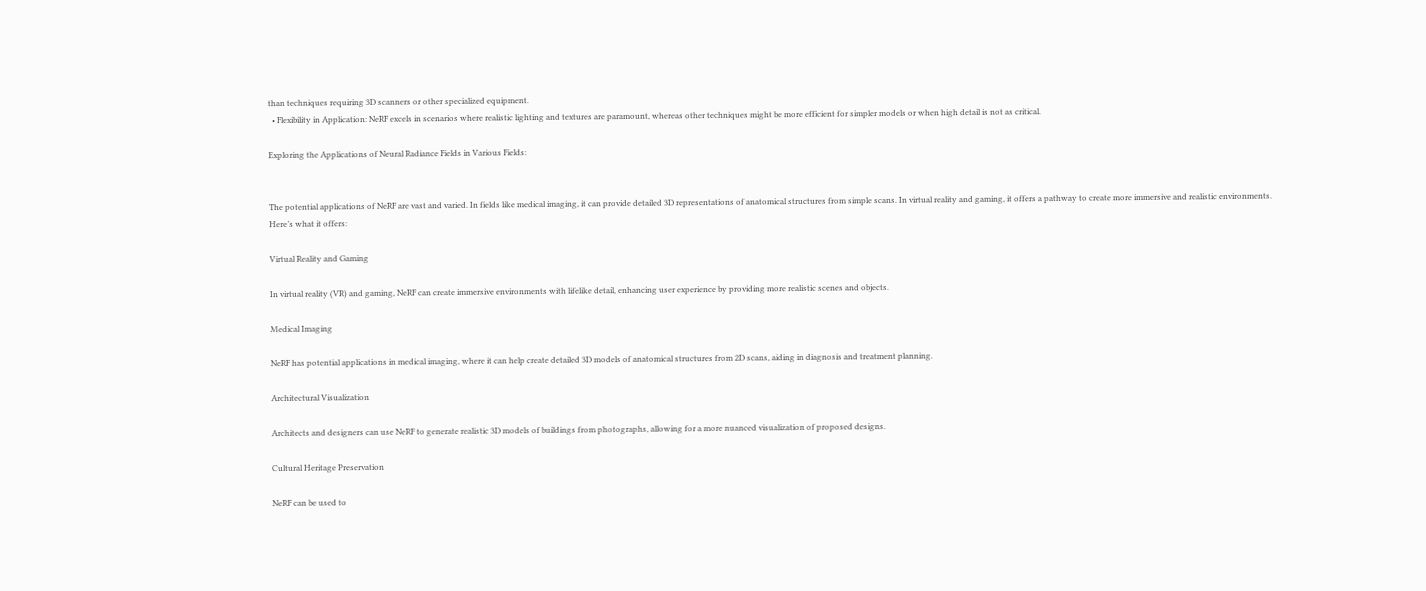than techniques requiring 3D scanners or other specialized equipment.
  • Flexibility in Application: NeRF excels in scenarios where realistic lighting and textures are paramount, whereas other techniques might be more efficient for simpler models or when high detail is not as critical.

Exploring the Applications of Neural Radiance Fields in Various Fields:


The potential applications of NeRF are vast and varied. In fields like medical imaging, it can provide detailed 3D representations of anatomical structures from simple scans. In virtual reality and gaming, it offers a pathway to create more immersive and realistic environments.
Here’s what it offers:

Virtual Reality and Gaming

In virtual reality (VR) and gaming, NeRF can create immersive environments with lifelike detail, enhancing user experience by providing more realistic scenes and objects.

Medical Imaging

NeRF has potential applications in medical imaging, where it can help create detailed 3D models of anatomical structures from 2D scans, aiding in diagnosis and treatment planning.

Architectural Visualization

Architects and designers can use NeRF to generate realistic 3D models of buildings from photographs, allowing for a more nuanced visualization of proposed designs.

Cultural Heritage Preservation

NeRF can be used to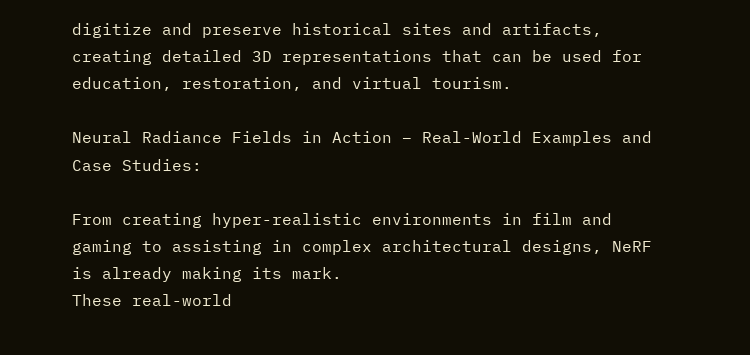digitize and preserve historical sites and artifacts, creating detailed 3D representations that can be used for education, restoration, and virtual tourism.

Neural Radiance Fields in Action – Real-World Examples and Case Studies:

From creating hyper-realistic environments in film and gaming to assisting in complex architectural designs, NeRF is already making its mark.
These real-world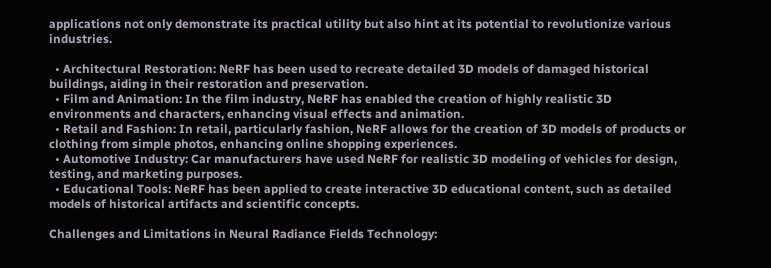applications not only demonstrate its practical utility but also hint at its potential to revolutionize various industries.

  • Architectural Restoration: NeRF has been used to recreate detailed 3D models of damaged historical buildings, aiding in their restoration and preservation.
  • Film and Animation: In the film industry, NeRF has enabled the creation of highly realistic 3D environments and characters, enhancing visual effects and animation.
  • Retail and Fashion: In retail, particularly fashion, NeRF allows for the creation of 3D models of products or clothing from simple photos, enhancing online shopping experiences.
  • Automotive Industry: Car manufacturers have used NeRF for realistic 3D modeling of vehicles for design, testing, and marketing purposes.
  • Educational Tools: NeRF has been applied to create interactive 3D educational content, such as detailed models of historical artifacts and scientific concepts.

Challenges and Limitations in Neural Radiance Fields Technology: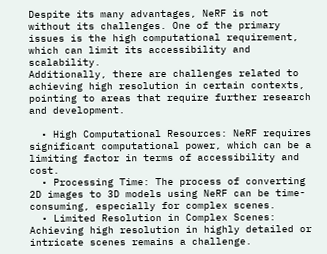Despite its many advantages, NeRF is not without its challenges. One of the primary issues is the high computational requirement, which can limit its accessibility and scalability.
Additionally, there are challenges related to achieving high resolution in certain contexts, pointing to areas that require further research and development.

  • High Computational Resources: NeRF requires significant computational power, which can be a limiting factor in terms of accessibility and cost.
  • Processing Time: The process of converting 2D images to 3D models using NeRF can be time-consuming, especially for complex scenes.
  • Limited Resolution in Complex Scenes: Achieving high resolution in highly detailed or intricate scenes remains a challenge.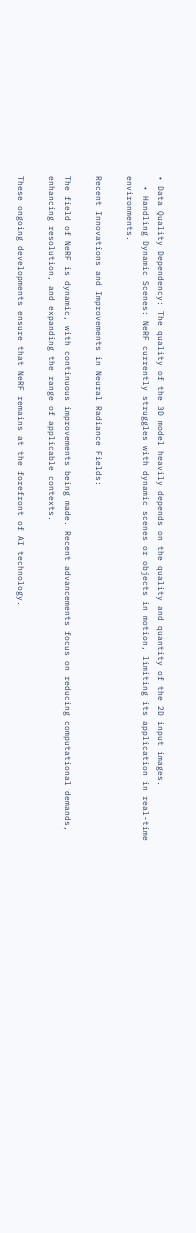• Data Quality Dependency: The quality of the 3D model heavily depends on the quality and quantity of the 2D input images.
  • Handling Dynamic Scenes: NeRF currently struggles with dynamic scenes or objects in motion, limiting its application in real-time environments.

Recent Innovations and Improvements in Neural Radiance Fields:

The field of NeRF is dynamic, with continuous improvements being made. Recent advancements focus on reducing computational demands, enhancing resolution, and expanding the range of applicable contexts.

These ongoing developments ensure that NeRF remains at the forefront of AI technology.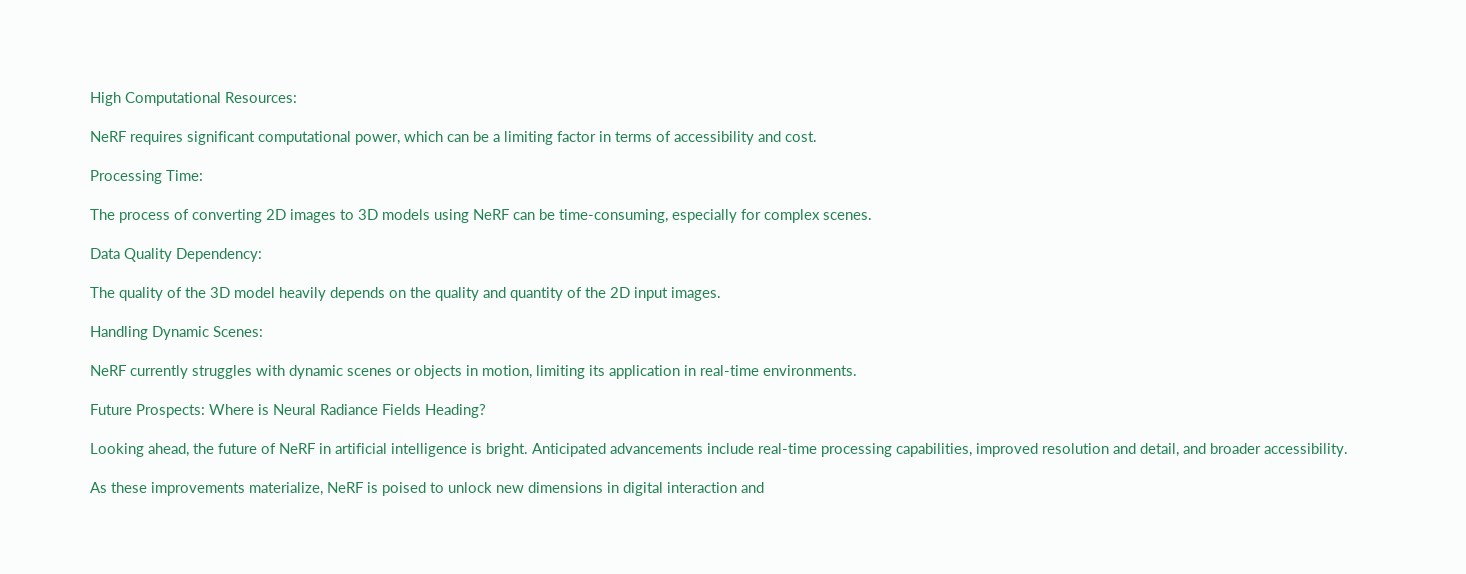High Computational Resources:

NeRF requires significant computational power, which can be a limiting factor in terms of accessibility and cost.

Processing Time:

The process of converting 2D images to 3D models using NeRF can be time-consuming, especially for complex scenes.

Data Quality Dependency:

The quality of the 3D model heavily depends on the quality and quantity of the 2D input images.

Handling Dynamic Scenes:

NeRF currently struggles with dynamic scenes or objects in motion, limiting its application in real-time environments.

Future Prospects: Where is Neural Radiance Fields Heading?

Looking ahead, the future of NeRF in artificial intelligence is bright. Anticipated advancements include real-time processing capabilities, improved resolution and detail, and broader accessibility.

As these improvements materialize, NeRF is poised to unlock new dimensions in digital interaction and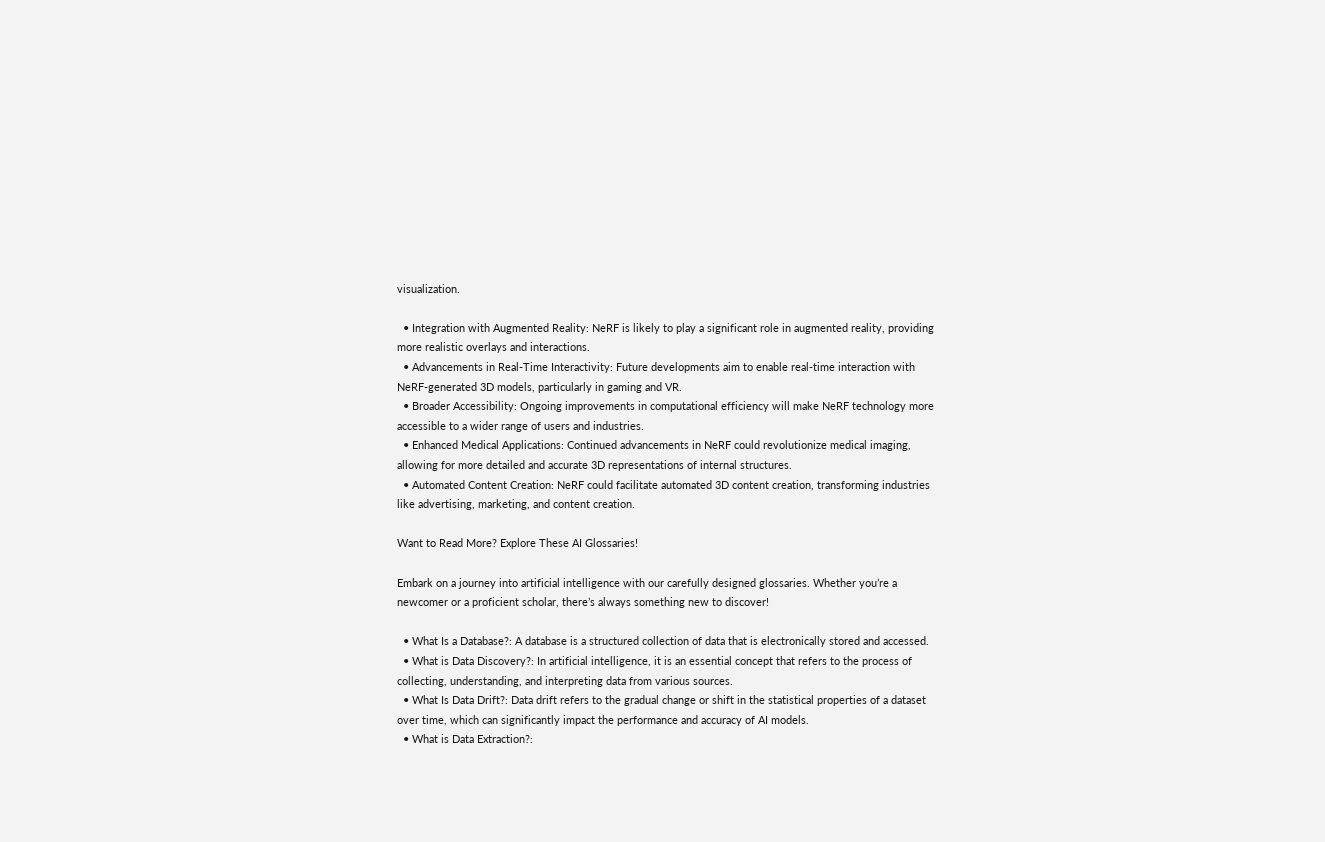visualization.

  • Integration with Augmented Reality: NeRF is likely to play a significant role in augmented reality, providing more realistic overlays and interactions.
  • Advancements in Real-Time Interactivity: Future developments aim to enable real-time interaction with NeRF-generated 3D models, particularly in gaming and VR.
  • Broader Accessibility: Ongoing improvements in computational efficiency will make NeRF technology more accessible to a wider range of users and industries.
  • Enhanced Medical Applications: Continued advancements in NeRF could revolutionize medical imaging, allowing for more detailed and accurate 3D representations of internal structures.
  • Automated Content Creation: NeRF could facilitate automated 3D content creation, transforming industries like advertising, marketing, and content creation.

Want to Read More? Explore These AI Glossaries!

Embark on a journey into artificial intelligence with our carefully designed glossaries. Whether you’re a newcomer or a proficient scholar, there’s always something new to discover!

  • What Is a Database?: A database is a structured collection of data that is electronically stored and accessed.
  • What is Data Discovery?: In artificial intelligence, it is an essential concept that refers to the process of collecting, understanding, and interpreting data from various sources.
  • What Is Data Drift?: Data drift refers to the gradual change or shift in the statistical properties of a dataset over time, which can significantly impact the performance and accuracy of AI models.
  • What is Data Extraction?: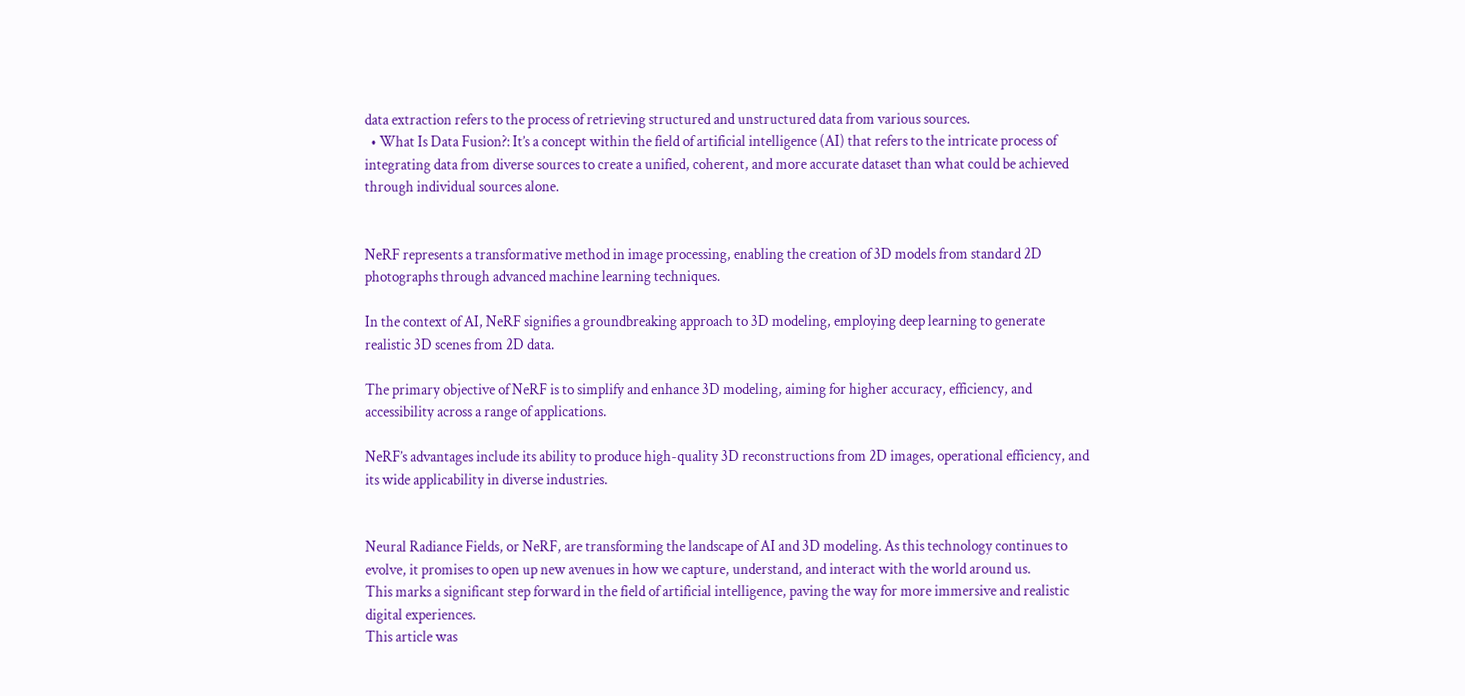data extraction refers to the process of retrieving structured and unstructured data from various sources.
  • What Is Data Fusion?: It’s a concept within the field of artificial intelligence (AI) that refers to the intricate process of integrating data from diverse sources to create a unified, coherent, and more accurate dataset than what could be achieved through individual sources alone.


NeRF represents a transformative method in image processing, enabling the creation of 3D models from standard 2D photographs through advanced machine learning techniques.

In the context of AI, NeRF signifies a groundbreaking approach to 3D modeling, employing deep learning to generate realistic 3D scenes from 2D data.

The primary objective of NeRF is to simplify and enhance 3D modeling, aiming for higher accuracy, efficiency, and accessibility across a range of applications.

NeRF’s advantages include its ability to produce high-quality 3D reconstructions from 2D images, operational efficiency, and its wide applicability in diverse industries.


Neural Radiance Fields, or NeRF, are transforming the landscape of AI and 3D modeling. As this technology continues to evolve, it promises to open up new avenues in how we capture, understand, and interact with the world around us.
This marks a significant step forward in the field of artificial intelligence, paving the way for more immersive and realistic digital experiences.
This article was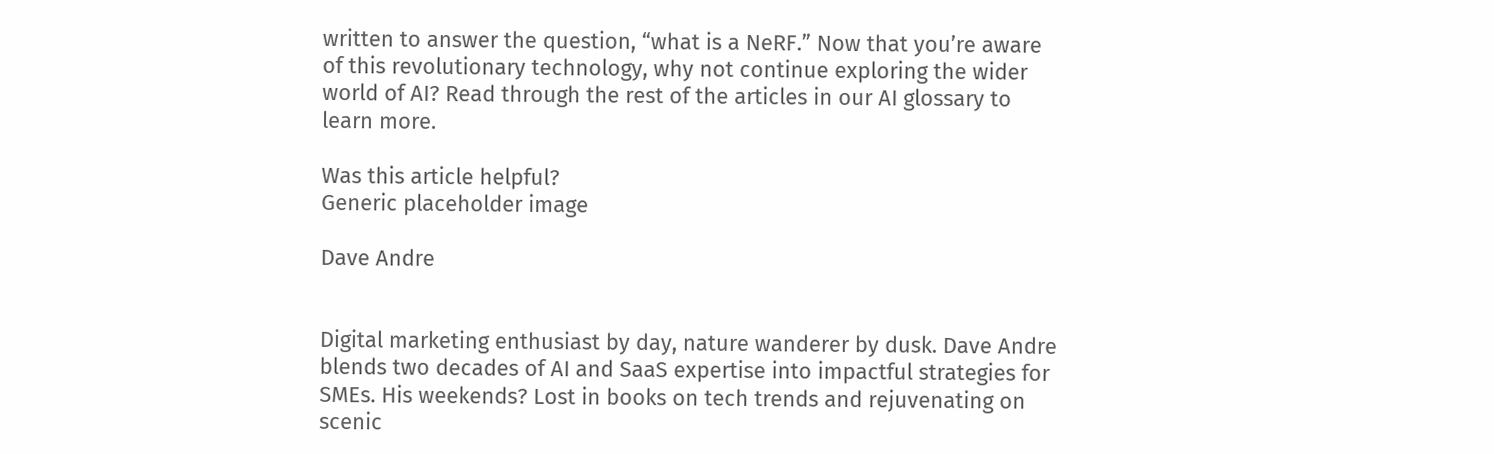written to answer the question, “what is a NeRF.” Now that you’re aware of this revolutionary technology, why not continue exploring the wider world of AI? Read through the rest of the articles in our AI glossary to learn more.

Was this article helpful?
Generic placeholder image

Dave Andre


Digital marketing enthusiast by day, nature wanderer by dusk. Dave Andre blends two decades of AI and SaaS expertise into impactful strategies for SMEs. His weekends? Lost in books on tech trends and rejuvenating on scenic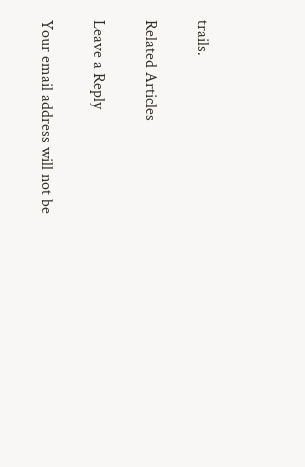trails.

Related Articles

Leave a Reply

Your email address will not be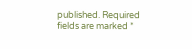published. Required fields are marked *